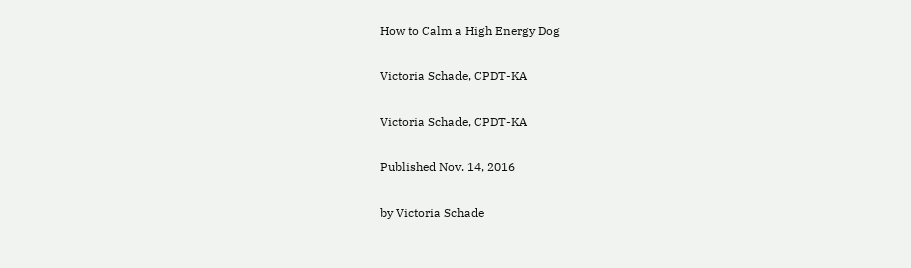How to Calm a High Energy Dog

Victoria Schade, CPDT-KA

Victoria Schade, CPDT-KA

Published Nov. 14, 2016

by Victoria Schade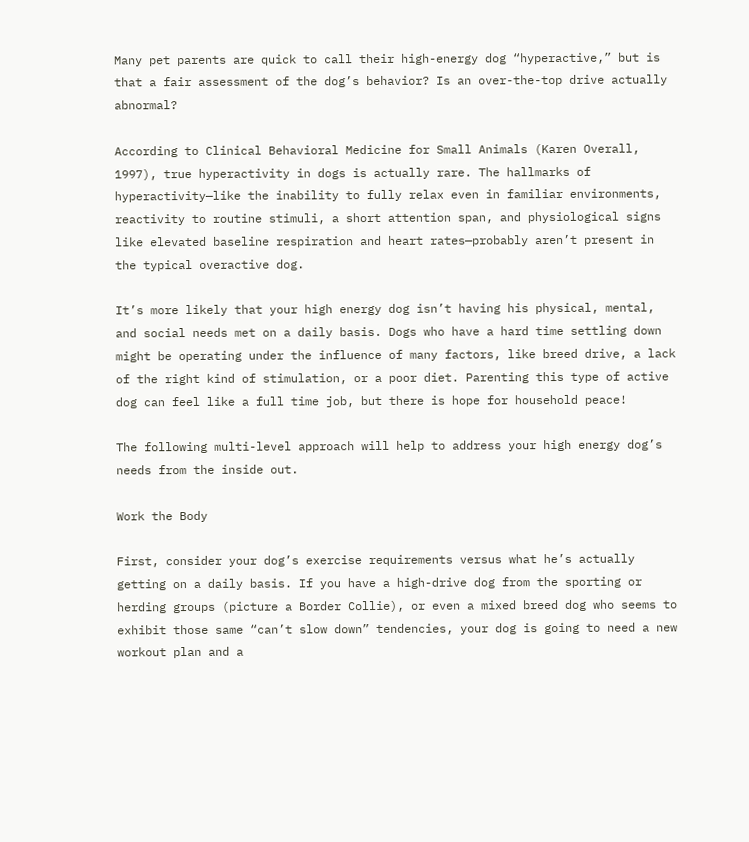Many pet parents are quick to call their high-energy dog “hyperactive,” but is that a fair assessment of the dog’s behavior? Is an over-the-top drive actually abnormal?

According to Clinical Behavioral Medicine for Small Animals (Karen Overall, 1997), true hyperactivity in dogs is actually rare. The hallmarks of hyperactivity—like the inability to fully relax even in familiar environments, reactivity to routine stimuli, a short attention span, and physiological signs like elevated baseline respiration and heart rates—probably aren’t present in the typical overactive dog.

It’s more likely that your high energy dog isn’t having his physical, mental, and social needs met on a daily basis. Dogs who have a hard time settling down might be operating under the influence of many factors, like breed drive, a lack of the right kind of stimulation, or a poor diet. Parenting this type of active dog can feel like a full time job, but there is hope for household peace!

The following multi-level approach will help to address your high energy dog’s needs from the inside out.

Work the Body

First, consider your dog’s exercise requirements versus what he’s actually getting on a daily basis. If you have a high-drive dog from the sporting or herding groups (picture a Border Collie), or even a mixed breed dog who seems to exhibit those same “can’t slow down” tendencies, your dog is going to need a new workout plan and a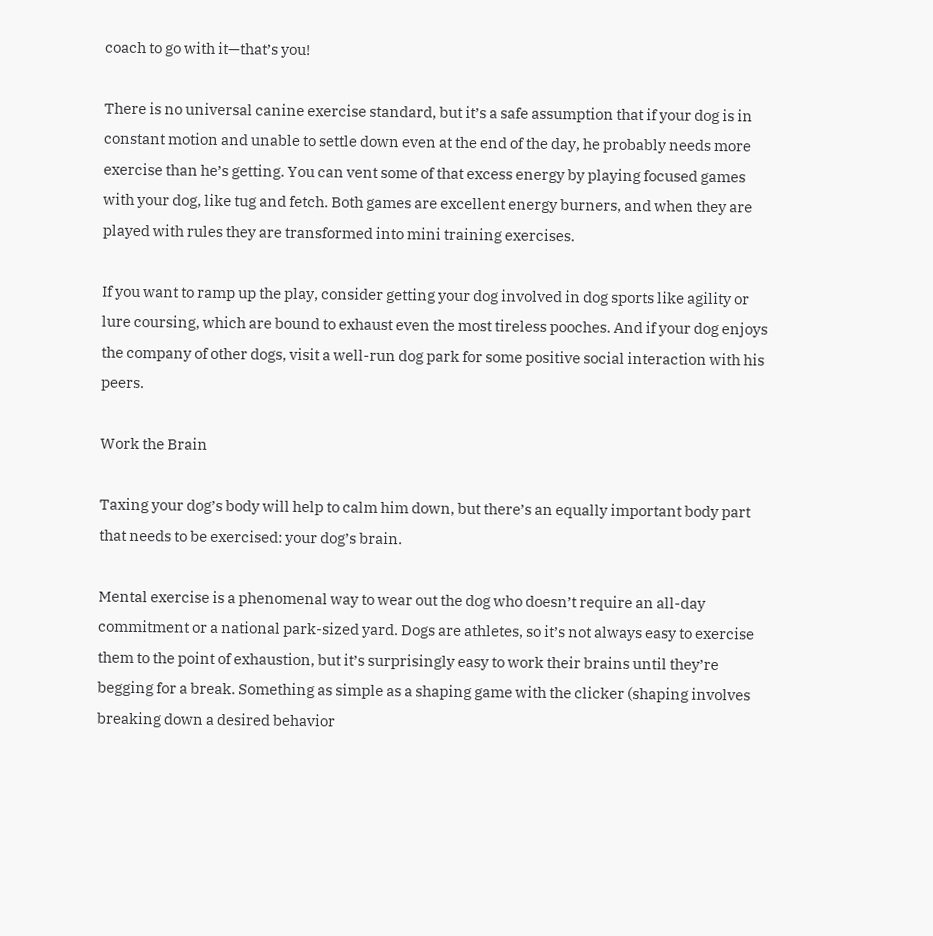coach to go with it—that’s you!

There is no universal canine exercise standard, but it’s a safe assumption that if your dog is in constant motion and unable to settle down even at the end of the day, he probably needs more exercise than he’s getting. You can vent some of that excess energy by playing focused games with your dog, like tug and fetch. Both games are excellent energy burners, and when they are played with rules they are transformed into mini training exercises.

If you want to ramp up the play, consider getting your dog involved in dog sports like agility or lure coursing, which are bound to exhaust even the most tireless pooches. And if your dog enjoys the company of other dogs, visit a well-run dog park for some positive social interaction with his peers.

Work the Brain

Taxing your dog’s body will help to calm him down, but there’s an equally important body part that needs to be exercised: your dog’s brain.

Mental exercise is a phenomenal way to wear out the dog who doesn’t require an all-day commitment or a national park-sized yard. Dogs are athletes, so it’s not always easy to exercise them to the point of exhaustion, but it’s surprisingly easy to work their brains until they’re begging for a break. Something as simple as a shaping game with the clicker (shaping involves breaking down a desired behavior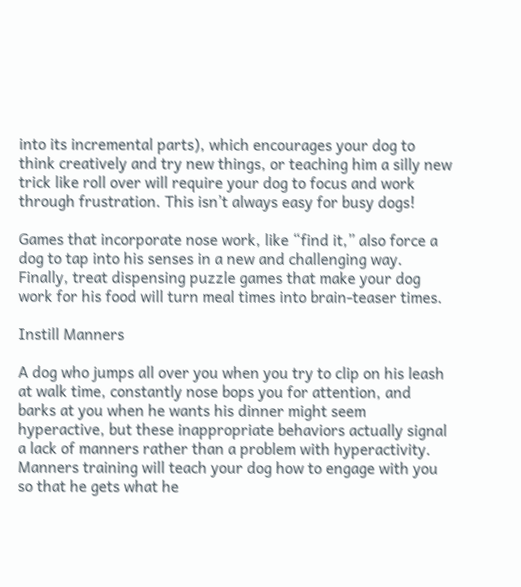into its incremental parts), which encourages your dog to think creatively and try new things, or teaching him a silly new trick like roll over will require your dog to focus and work through frustration. This isn’t always easy for busy dogs!

Games that incorporate nose work, like “find it,” also force a dog to tap into his senses in a new and challenging way. Finally, treat dispensing puzzle games that make your dog work for his food will turn meal times into brain-teaser times.

Instill Manners

A dog who jumps all over you when you try to clip on his leash at walk time, constantly nose bops you for attention, and barks at you when he wants his dinner might seem hyperactive, but these inappropriate behaviors actually signal a lack of manners rather than a problem with hyperactivity. Manners training will teach your dog how to engage with you so that he gets what he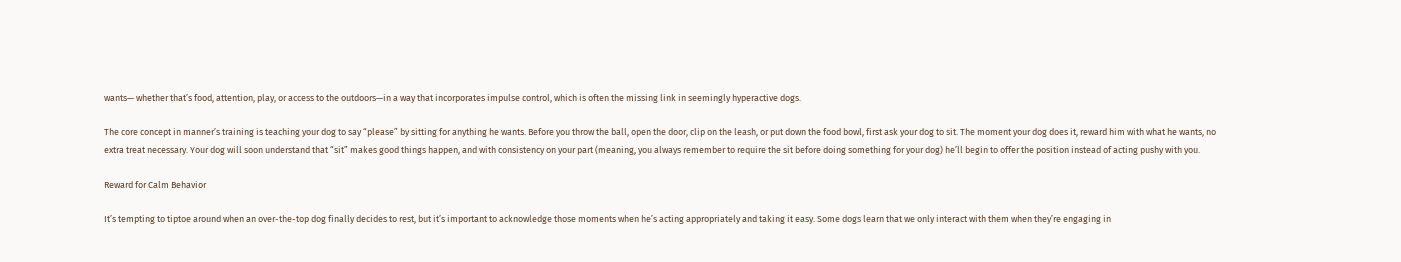wants— whether that’s food, attention, play, or access to the outdoors—in a way that incorporates impulse control, which is often the missing link in seemingly hyperactive dogs.

The core concept in manner’s training is teaching your dog to say “please” by sitting for anything he wants. Before you throw the ball, open the door, clip on the leash, or put down the food bowl, first ask your dog to sit. The moment your dog does it, reward him with what he wants, no extra treat necessary. Your dog will soon understand that “sit” makes good things happen, and with consistency on your part (meaning, you always remember to require the sit before doing something for your dog) he’ll begin to offer the position instead of acting pushy with you.

Reward for Calm Behavior

It’s tempting to tiptoe around when an over-the-top dog finally decides to rest, but it’s important to acknowledge those moments when he’s acting appropriately and taking it easy. Some dogs learn that we only interact with them when they’re engaging in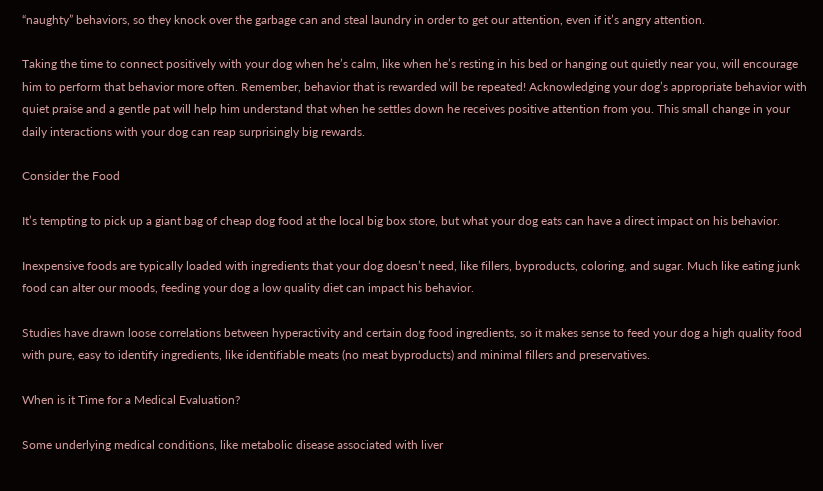“naughty” behaviors, so they knock over the garbage can and steal laundry in order to get our attention, even if it’s angry attention.

Taking the time to connect positively with your dog when he’s calm, like when he’s resting in his bed or hanging out quietly near you, will encourage him to perform that behavior more often. Remember, behavior that is rewarded will be repeated! Acknowledging your dog’s appropriate behavior with quiet praise and a gentle pat will help him understand that when he settles down he receives positive attention from you. This small change in your daily interactions with your dog can reap surprisingly big rewards.

Consider the Food

It’s tempting to pick up a giant bag of cheap dog food at the local big box store, but what your dog eats can have a direct impact on his behavior.

Inexpensive foods are typically loaded with ingredients that your dog doesn’t need, like fillers, byproducts, coloring, and sugar. Much like eating junk food can alter our moods, feeding your dog a low quality diet can impact his behavior.

Studies have drawn loose correlations between hyperactivity and certain dog food ingredients, so it makes sense to feed your dog a high quality food with pure, easy to identify ingredients, like identifiable meats (no meat byproducts) and minimal fillers and preservatives.

When is it Time for a Medical Evaluation?

Some underlying medical conditions, like metabolic disease associated with liver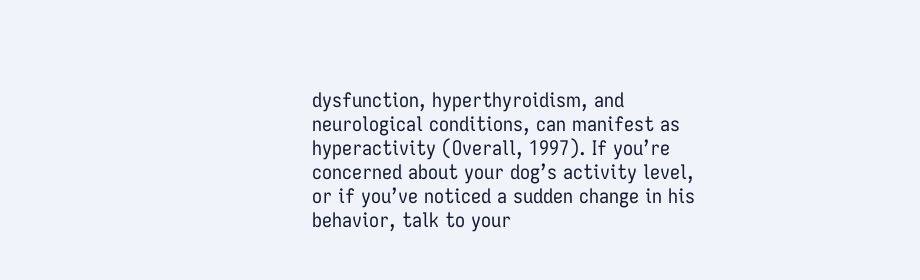dysfunction, hyperthyroidism, and neurological conditions, can manifest as hyperactivity (Overall, 1997). If you’re concerned about your dog’s activity level, or if you’ve noticed a sudden change in his behavior, talk to your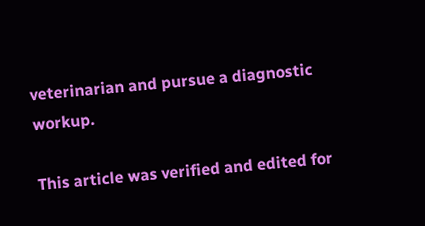veterinarian and pursue a diagnostic workup.

This article was verified and edited for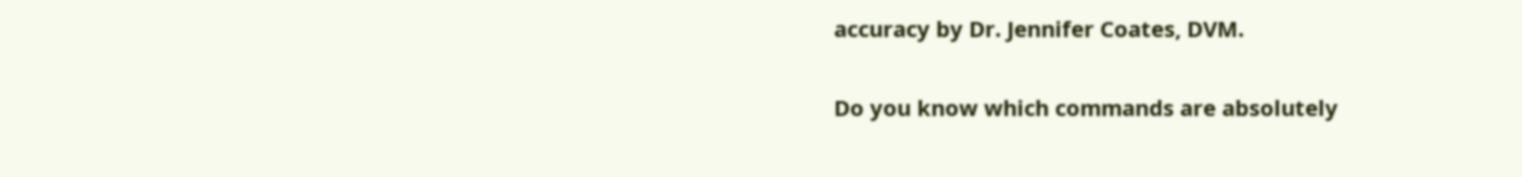accuracy by Dr. Jennifer Coates, DVM.

Do you know which commands are absolutely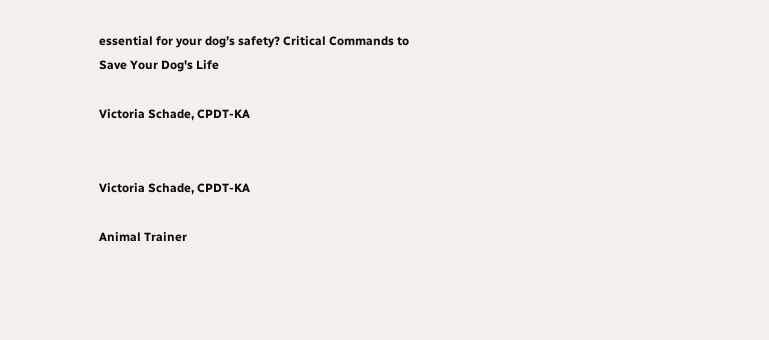essential for your dog’s safety? Critical Commands to Save Your Dog's Life

Victoria Schade, CPDT-KA


Victoria Schade, CPDT-KA

Animal Trainer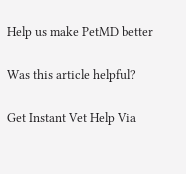Help us make PetMD better

Was this article helpful?

Get Instant Vet Help Via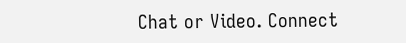Chat or Video. Connect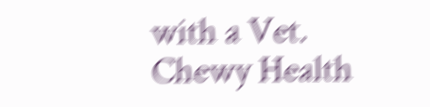with a Vet. Chewy Health